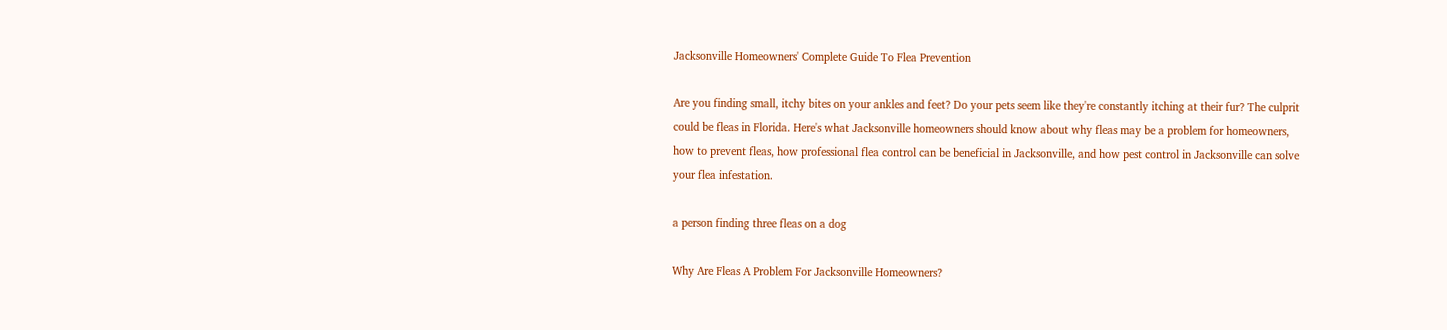Jacksonville Homeowners' Complete Guide To Flea Prevention

Are you finding small, itchy bites on your ankles and feet? Do your pets seem like they're constantly itching at their fur? The culprit could be fleas in Florida. Here's what Jacksonville homeowners should know about why fleas may be a problem for homeowners, how to prevent fleas, how professional flea control can be beneficial in Jacksonville, and how pest control in Jacksonville can solve your flea infestation.

a person finding three fleas on a dog

Why Are Fleas A Problem For Jacksonville Homeowners?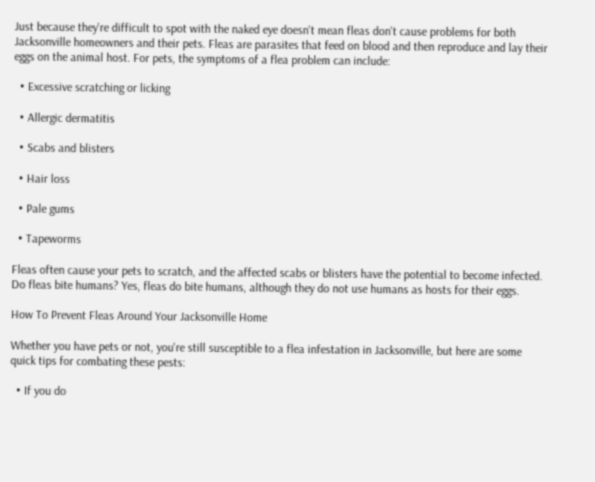Just because they're difficult to spot with the naked eye doesn't mean fleas don't cause problems for both Jacksonville homeowners and their pets. Fleas are parasites that feed on blood and then reproduce and lay their eggs on the animal host. For pets, the symptoms of a flea problem can include:

  • Excessive scratching or licking

  • Allergic dermatitis

  • Scabs and blisters

  • Hair loss

  • Pale gums

  • Tapeworms

Fleas often cause your pets to scratch, and the affected scabs or blisters have the potential to become infected. Do fleas bite humans? Yes, fleas do bite humans, although they do not use humans as hosts for their eggs.

How To Prevent Fleas Around Your Jacksonville Home

Whether you have pets or not, you're still susceptible to a flea infestation in Jacksonville, but here are some quick tips for combating these pests:

  • If you do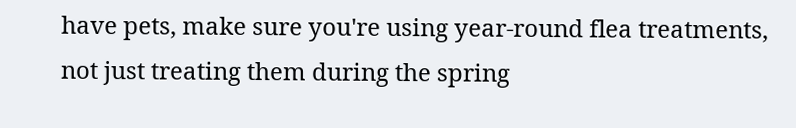have pets, make sure you're using year-round flea treatments, not just treating them during the spring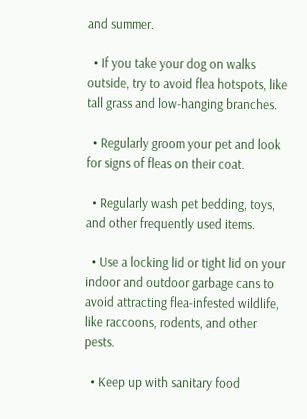and summer.

  • If you take your dog on walks outside, try to avoid flea hotspots, like tall grass and low-hanging branches.

  • Regularly groom your pet and look for signs of fleas on their coat.

  • Regularly wash pet bedding, toys, and other frequently used items.

  • Use a locking lid or tight lid on your indoor and outdoor garbage cans to avoid attracting flea-infested wildlife, like raccoons, rodents, and other pests.

  • Keep up with sanitary food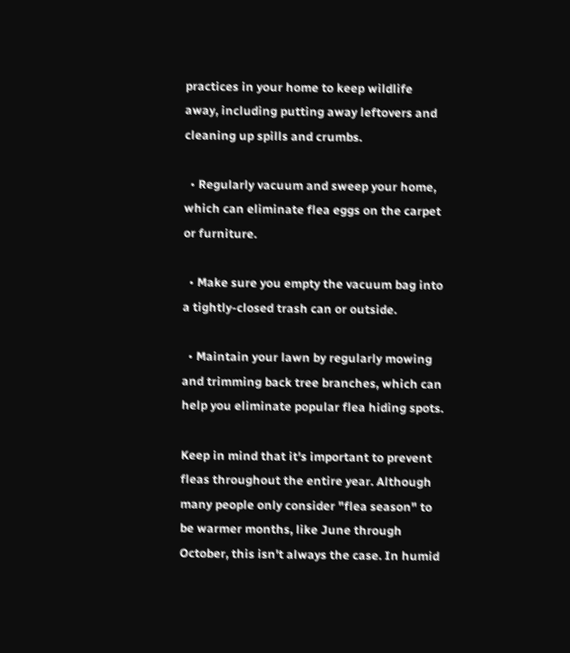practices in your home to keep wildlife away, including putting away leftovers and cleaning up spills and crumbs.

  • Regularly vacuum and sweep your home, which can eliminate flea eggs on the carpet or furniture.

  • Make sure you empty the vacuum bag into a tightly-closed trash can or outside.

  • Maintain your lawn by regularly mowing and trimming back tree branches, which can help you eliminate popular flea hiding spots.

Keep in mind that it's important to prevent fleas throughout the entire year. Although many people only consider "flea season" to be warmer months, like June through October, this isn't always the case. In humid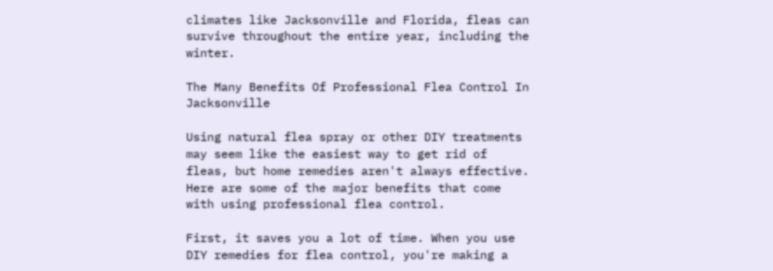climates like Jacksonville and Florida, fleas can survive throughout the entire year, including the winter.

The Many Benefits Of Professional Flea Control In Jacksonville

Using natural flea spray or other DIY treatments may seem like the easiest way to get rid of fleas, but home remedies aren't always effective. Here are some of the major benefits that come with using professional flea control.

First, it saves you a lot of time. When you use DIY remedies for flea control, you're making a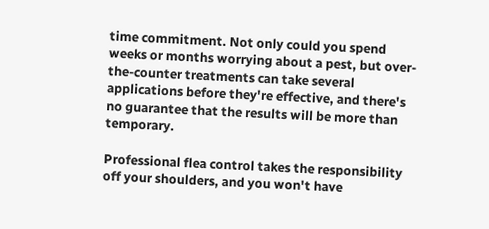time commitment. Not only could you spend weeks or months worrying about a pest, but over-the-counter treatments can take several applications before they're effective, and there's no guarantee that the results will be more than temporary.

Professional flea control takes the responsibility off your shoulders, and you won't have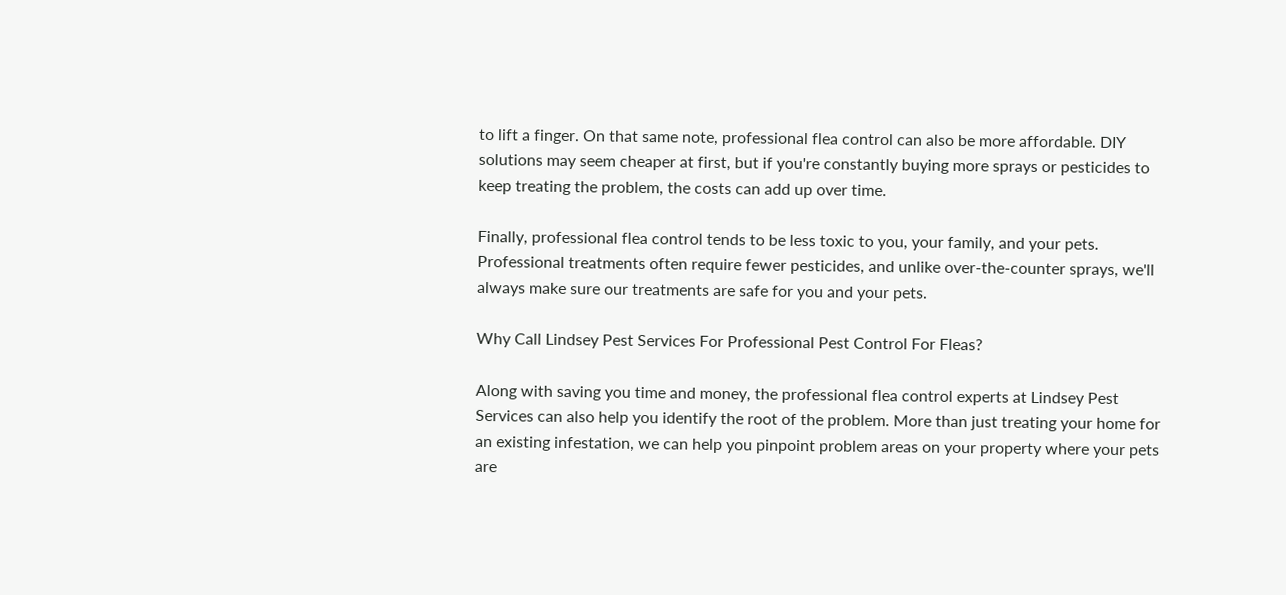to lift a finger. On that same note, professional flea control can also be more affordable. DIY solutions may seem cheaper at first, but if you're constantly buying more sprays or pesticides to keep treating the problem, the costs can add up over time.

Finally, professional flea control tends to be less toxic to you, your family, and your pets. Professional treatments often require fewer pesticides, and unlike over-the-counter sprays, we'll always make sure our treatments are safe for you and your pets.

Why Call Lindsey Pest Services For Professional Pest Control For Fleas?

Along with saving you time and money, the professional flea control experts at Lindsey Pest Services can also help you identify the root of the problem. More than just treating your home for an existing infestation, we can help you pinpoint problem areas on your property where your pets are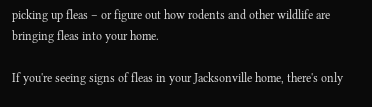picking up fleas – or figure out how rodents and other wildlife are bringing fleas into your home.

If you're seeing signs of fleas in your Jacksonville home, there's only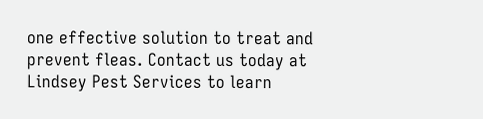one effective solution to treat and prevent fleas. Contact us today at Lindsey Pest Services to learn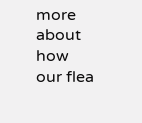more about how our flea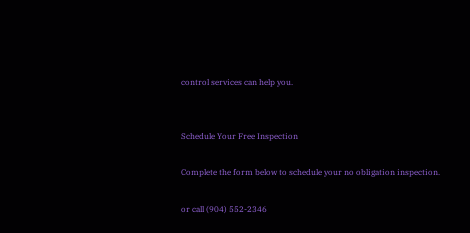control services can help you.


Schedule Your Free Inspection

Complete the form below to schedule your no obligation inspection.

or call (904) 552-2346